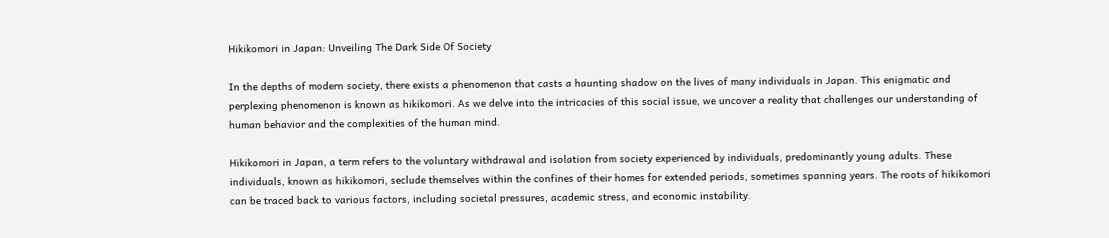Hikikomori in Japan: Unveiling The Dark Side Of Society

In the depths of modern society, there exists a phenomenon that casts a haunting shadow on the lives of many individuals in Japan. This enigmatic and perplexing phenomenon is known as hikikomori. As we delve into the intricacies of this social issue, we uncover a reality that challenges our understanding of human behavior and the complexities of the human mind.

Hikikomori in Japan, a term refers to the voluntary withdrawal and isolation from society experienced by individuals, predominantly young adults. These individuals, known as hikikomori, seclude themselves within the confines of their homes for extended periods, sometimes spanning years. The roots of hikikomori can be traced back to various factors, including societal pressures, academic stress, and economic instability.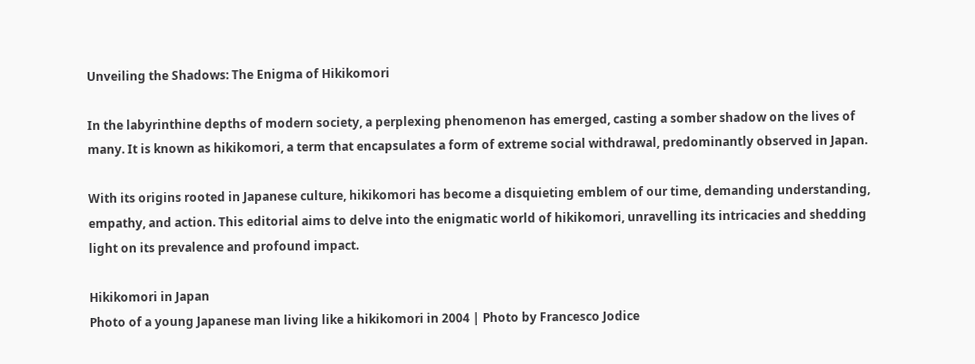Unveiling the Shadows: The Enigma of Hikikomori

In the labyrinthine depths of modern society, a perplexing phenomenon has emerged, casting a somber shadow on the lives of many. It is known as hikikomori, a term that encapsulates a form of extreme social withdrawal, predominantly observed in Japan.

With its origins rooted in Japanese culture, hikikomori has become a disquieting emblem of our time, demanding understanding, empathy, and action. This editorial aims to delve into the enigmatic world of hikikomori, unravelling its intricacies and shedding light on its prevalence and profound impact.

Hikikomori in Japan
Photo of a young Japanese man living like a hikikomori in 2004 | Photo by Francesco Jodice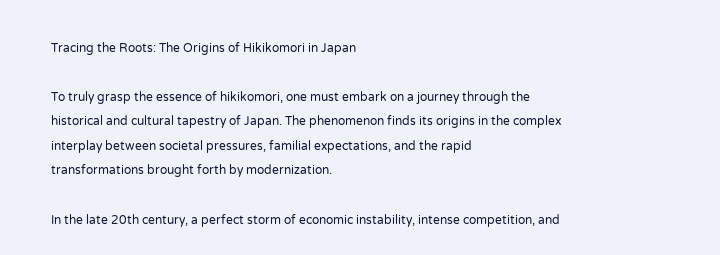Tracing the Roots: The Origins of Hikikomori in Japan

To truly grasp the essence of hikikomori, one must embark on a journey through the historical and cultural tapestry of Japan. The phenomenon finds its origins in the complex interplay between societal pressures, familial expectations, and the rapid transformations brought forth by modernization.

In the late 20th century, a perfect storm of economic instability, intense competition, and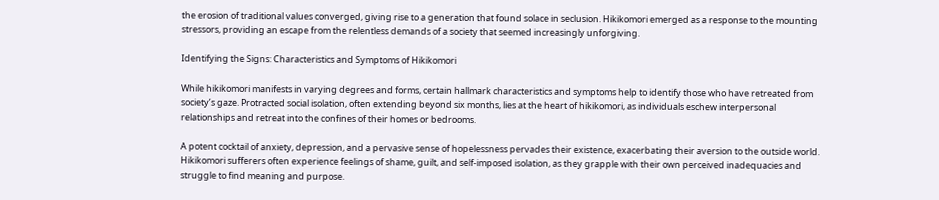the erosion of traditional values converged, giving rise to a generation that found solace in seclusion. Hikikomori emerged as a response to the mounting stressors, providing an escape from the relentless demands of a society that seemed increasingly unforgiving.

Identifying the Signs: Characteristics and Symptoms of Hikikomori

While hikikomori manifests in varying degrees and forms, certain hallmark characteristics and symptoms help to identify those who have retreated from society’s gaze. Protracted social isolation, often extending beyond six months, lies at the heart of hikikomori, as individuals eschew interpersonal relationships and retreat into the confines of their homes or bedrooms.

A potent cocktail of anxiety, depression, and a pervasive sense of hopelessness pervades their existence, exacerbating their aversion to the outside world. Hikikomori sufferers often experience feelings of shame, guilt, and self-imposed isolation, as they grapple with their own perceived inadequacies and struggle to find meaning and purpose.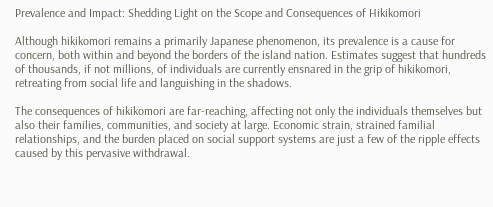Prevalence and Impact: Shedding Light on the Scope and Consequences of Hikikomori

Although hikikomori remains a primarily Japanese phenomenon, its prevalence is a cause for concern, both within and beyond the borders of the island nation. Estimates suggest that hundreds of thousands, if not millions, of individuals are currently ensnared in the grip of hikikomori, retreating from social life and languishing in the shadows.

The consequences of hikikomori are far-reaching, affecting not only the individuals themselves but also their families, communities, and society at large. Economic strain, strained familial relationships, and the burden placed on social support systems are just a few of the ripple effects caused by this pervasive withdrawal.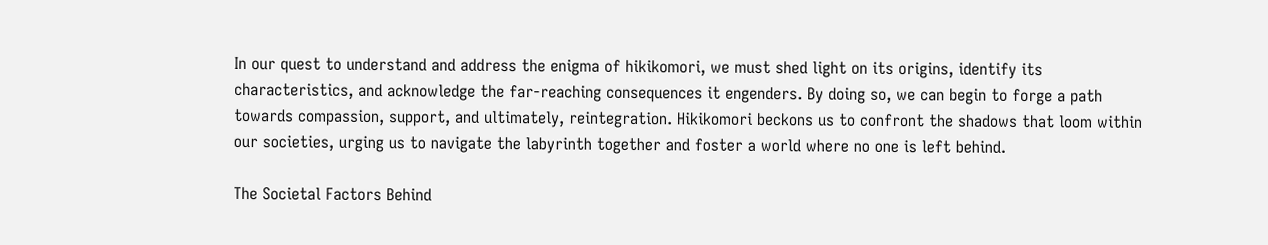In our quest to understand and address the enigma of hikikomori, we must shed light on its origins, identify its characteristics, and acknowledge the far-reaching consequences it engenders. By doing so, we can begin to forge a path towards compassion, support, and ultimately, reintegration. Hikikomori beckons us to confront the shadows that loom within our societies, urging us to navigate the labyrinth together and foster a world where no one is left behind.

The Societal Factors Behind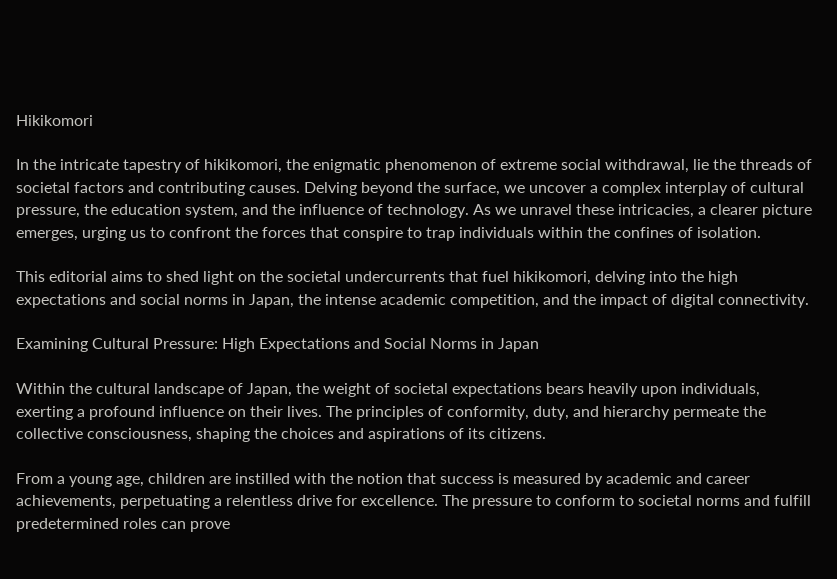Hikikomori

In the intricate tapestry of hikikomori, the enigmatic phenomenon of extreme social withdrawal, lie the threads of societal factors and contributing causes. Delving beyond the surface, we uncover a complex interplay of cultural pressure, the education system, and the influence of technology. As we unravel these intricacies, a clearer picture emerges, urging us to confront the forces that conspire to trap individuals within the confines of isolation.

This editorial aims to shed light on the societal undercurrents that fuel hikikomori, delving into the high expectations and social norms in Japan, the intense academic competition, and the impact of digital connectivity.

Examining Cultural Pressure: High Expectations and Social Norms in Japan

Within the cultural landscape of Japan, the weight of societal expectations bears heavily upon individuals, exerting a profound influence on their lives. The principles of conformity, duty, and hierarchy permeate the collective consciousness, shaping the choices and aspirations of its citizens.

From a young age, children are instilled with the notion that success is measured by academic and career achievements, perpetuating a relentless drive for excellence. The pressure to conform to societal norms and fulfill predetermined roles can prove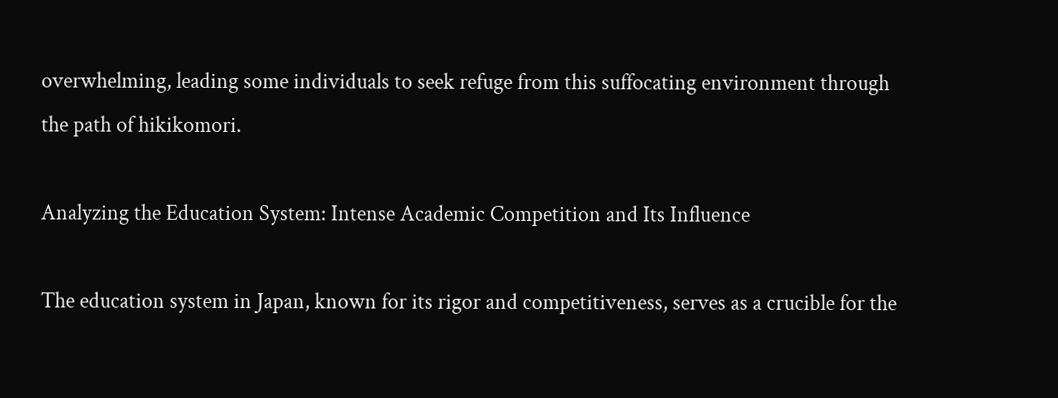overwhelming, leading some individuals to seek refuge from this suffocating environment through the path of hikikomori.

Analyzing the Education System: Intense Academic Competition and Its Influence

The education system in Japan, known for its rigor and competitiveness, serves as a crucible for the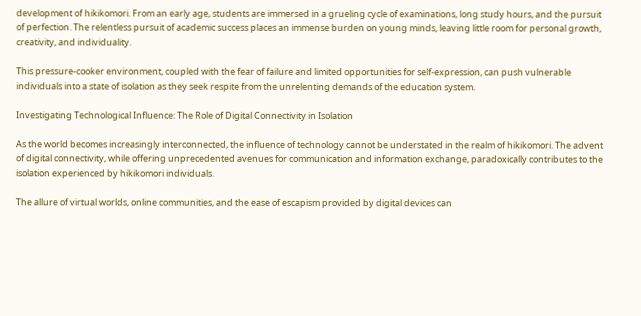development of hikikomori. From an early age, students are immersed in a grueling cycle of examinations, long study hours, and the pursuit of perfection. The relentless pursuit of academic success places an immense burden on young minds, leaving little room for personal growth, creativity, and individuality.

This pressure-cooker environment, coupled with the fear of failure and limited opportunities for self-expression, can push vulnerable individuals into a state of isolation as they seek respite from the unrelenting demands of the education system.

Investigating Technological Influence: The Role of Digital Connectivity in Isolation

As the world becomes increasingly interconnected, the influence of technology cannot be understated in the realm of hikikomori. The advent of digital connectivity, while offering unprecedented avenues for communication and information exchange, paradoxically contributes to the isolation experienced by hikikomori individuals.

The allure of virtual worlds, online communities, and the ease of escapism provided by digital devices can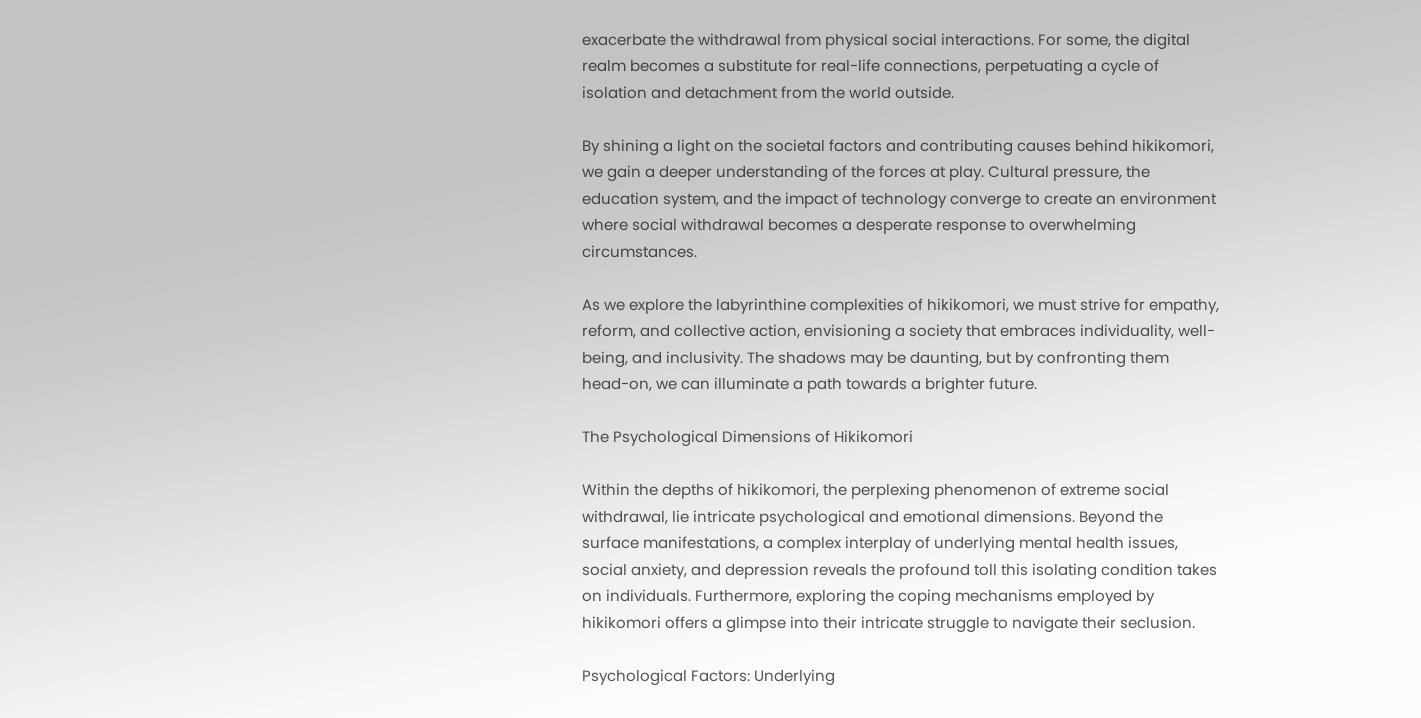exacerbate the withdrawal from physical social interactions. For some, the digital realm becomes a substitute for real-life connections, perpetuating a cycle of isolation and detachment from the world outside.

By shining a light on the societal factors and contributing causes behind hikikomori, we gain a deeper understanding of the forces at play. Cultural pressure, the education system, and the impact of technology converge to create an environment where social withdrawal becomes a desperate response to overwhelming circumstances.

As we explore the labyrinthine complexities of hikikomori, we must strive for empathy, reform, and collective action, envisioning a society that embraces individuality, well-being, and inclusivity. The shadows may be daunting, but by confronting them head-on, we can illuminate a path towards a brighter future.

The Psychological Dimensions of Hikikomori

Within the depths of hikikomori, the perplexing phenomenon of extreme social withdrawal, lie intricate psychological and emotional dimensions. Beyond the surface manifestations, a complex interplay of underlying mental health issues, social anxiety, and depression reveals the profound toll this isolating condition takes on individuals. Furthermore, exploring the coping mechanisms employed by hikikomori offers a glimpse into their intricate struggle to navigate their seclusion.

Psychological Factors: Underlying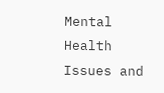Mental Health Issues and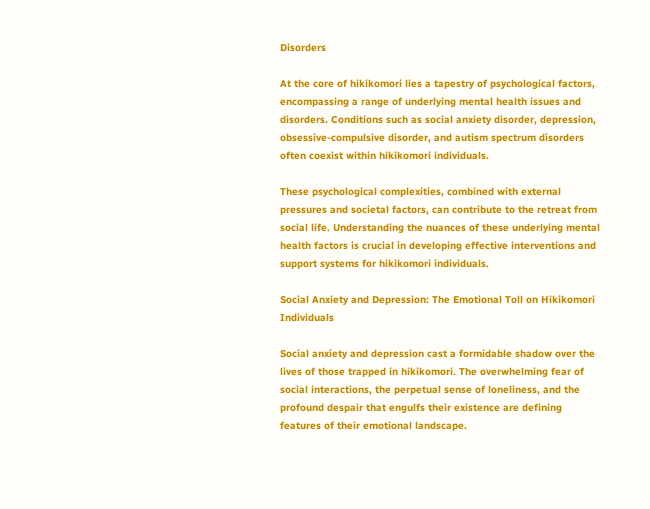Disorders

At the core of hikikomori lies a tapestry of psychological factors, encompassing a range of underlying mental health issues and disorders. Conditions such as social anxiety disorder, depression, obsessive-compulsive disorder, and autism spectrum disorders often coexist within hikikomori individuals.

These psychological complexities, combined with external pressures and societal factors, can contribute to the retreat from social life. Understanding the nuances of these underlying mental health factors is crucial in developing effective interventions and support systems for hikikomori individuals.

Social Anxiety and Depression: The Emotional Toll on Hikikomori Individuals

Social anxiety and depression cast a formidable shadow over the lives of those trapped in hikikomori. The overwhelming fear of social interactions, the perpetual sense of loneliness, and the profound despair that engulfs their existence are defining features of their emotional landscape.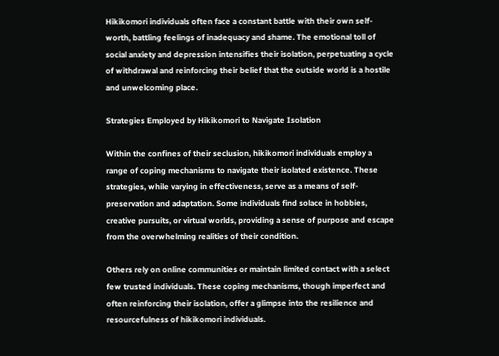Hikikomori individuals often face a constant battle with their own self-worth, battling feelings of inadequacy and shame. The emotional toll of social anxiety and depression intensifies their isolation, perpetuating a cycle of withdrawal and reinforcing their belief that the outside world is a hostile and unwelcoming place.

Strategies Employed by Hikikomori to Navigate Isolation

Within the confines of their seclusion, hikikomori individuals employ a range of coping mechanisms to navigate their isolated existence. These strategies, while varying in effectiveness, serve as a means of self-preservation and adaptation. Some individuals find solace in hobbies, creative pursuits, or virtual worlds, providing a sense of purpose and escape from the overwhelming realities of their condition.

Others rely on online communities or maintain limited contact with a select few trusted individuals. These coping mechanisms, though imperfect and often reinforcing their isolation, offer a glimpse into the resilience and resourcefulness of hikikomori individuals.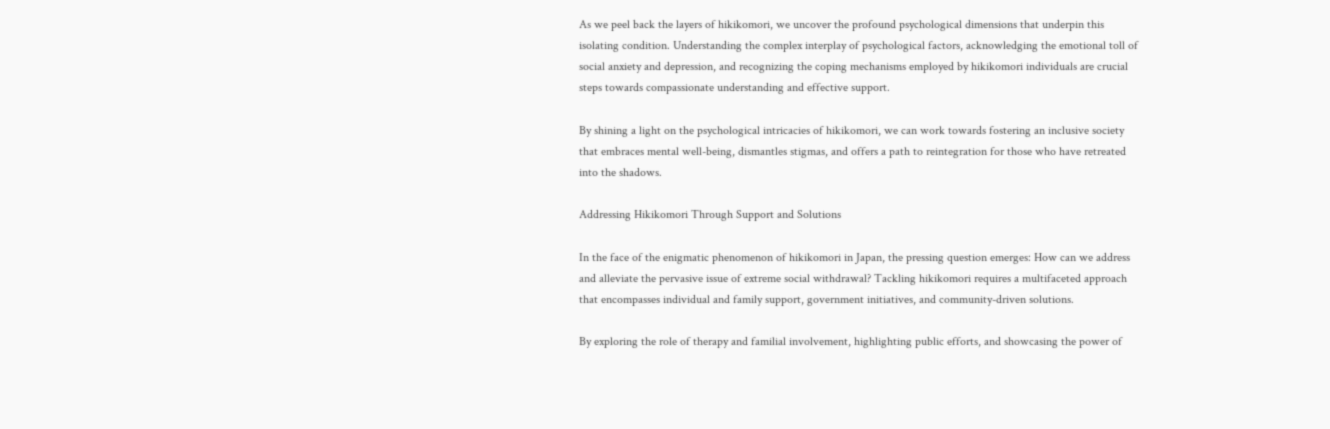As we peel back the layers of hikikomori, we uncover the profound psychological dimensions that underpin this isolating condition. Understanding the complex interplay of psychological factors, acknowledging the emotional toll of social anxiety and depression, and recognizing the coping mechanisms employed by hikikomori individuals are crucial steps towards compassionate understanding and effective support.

By shining a light on the psychological intricacies of hikikomori, we can work towards fostering an inclusive society that embraces mental well-being, dismantles stigmas, and offers a path to reintegration for those who have retreated into the shadows.

Addressing Hikikomori Through Support and Solutions

In the face of the enigmatic phenomenon of hikikomori in Japan, the pressing question emerges: How can we address and alleviate the pervasive issue of extreme social withdrawal? Tackling hikikomori requires a multifaceted approach that encompasses individual and family support, government initiatives, and community-driven solutions.

By exploring the role of therapy and familial involvement, highlighting public efforts, and showcasing the power of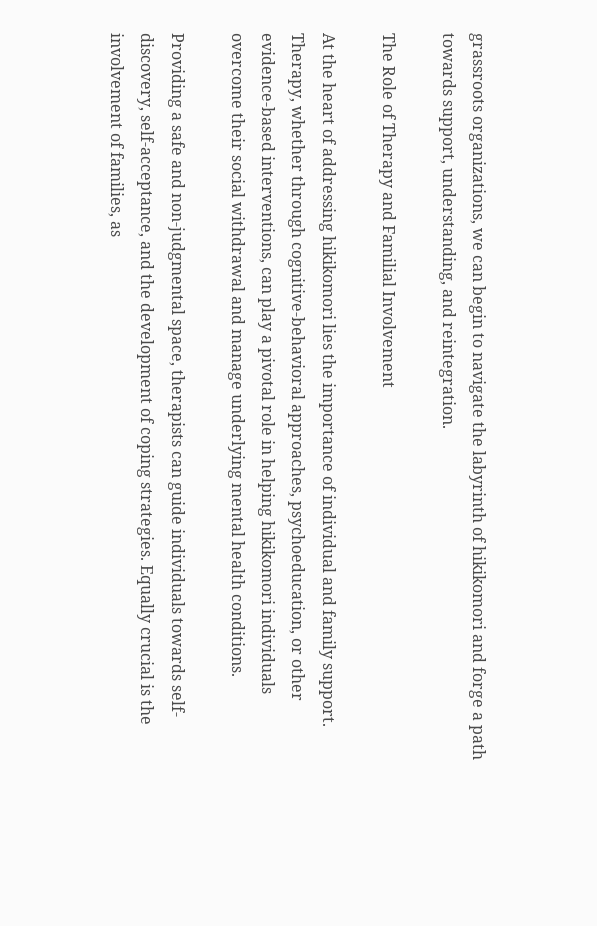grassroots organizations, we can begin to navigate the labyrinth of hikikomori and forge a path towards support, understanding, and reintegration.

The Role of Therapy and Familial Involvement

At the heart of addressing hikikomori lies the importance of individual and family support. Therapy, whether through cognitive-behavioral approaches, psychoeducation, or other evidence-based interventions, can play a pivotal role in helping hikikomori individuals overcome their social withdrawal and manage underlying mental health conditions.

Providing a safe and non-judgmental space, therapists can guide individuals towards self-discovery, self-acceptance, and the development of coping strategies. Equally crucial is the involvement of families, as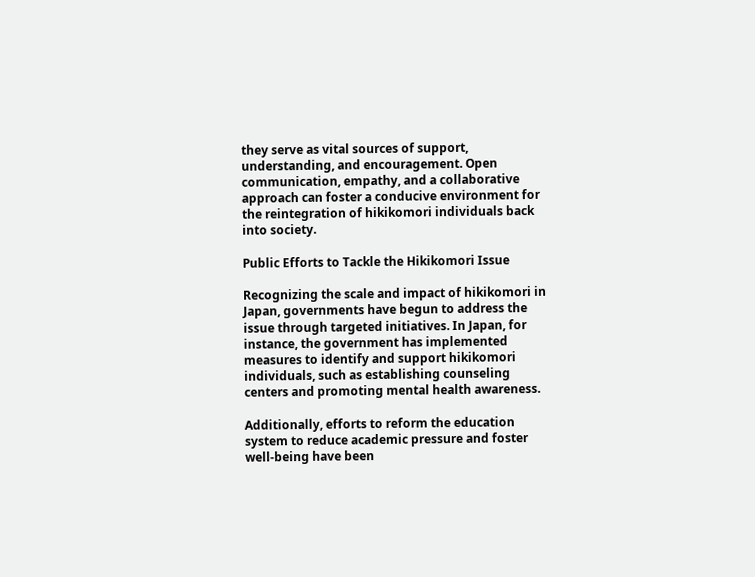they serve as vital sources of support, understanding, and encouragement. Open communication, empathy, and a collaborative approach can foster a conducive environment for the reintegration of hikikomori individuals back into society.

Public Efforts to Tackle the Hikikomori Issue

Recognizing the scale and impact of hikikomori in Japan, governments have begun to address the issue through targeted initiatives. In Japan, for instance, the government has implemented measures to identify and support hikikomori individuals, such as establishing counseling centers and promoting mental health awareness.

Additionally, efforts to reform the education system to reduce academic pressure and foster well-being have been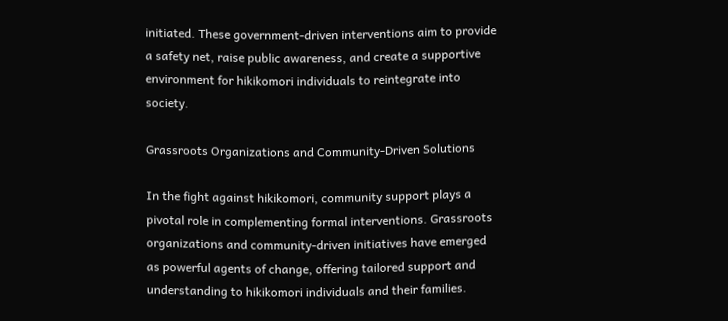initiated. These government-driven interventions aim to provide a safety net, raise public awareness, and create a supportive environment for hikikomori individuals to reintegrate into society.

Grassroots Organizations and Community-Driven Solutions

In the fight against hikikomori, community support plays a pivotal role in complementing formal interventions. Grassroots organizations and community-driven initiatives have emerged as powerful agents of change, offering tailored support and understanding to hikikomori individuals and their families.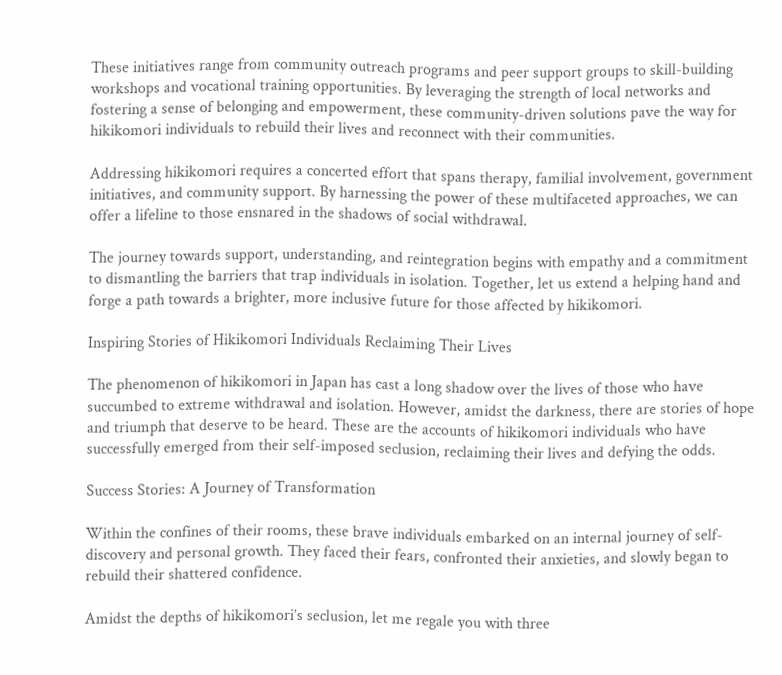These initiatives range from community outreach programs and peer support groups to skill-building workshops and vocational training opportunities. By leveraging the strength of local networks and fostering a sense of belonging and empowerment, these community-driven solutions pave the way for hikikomori individuals to rebuild their lives and reconnect with their communities.

Addressing hikikomori requires a concerted effort that spans therapy, familial involvement, government initiatives, and community support. By harnessing the power of these multifaceted approaches, we can offer a lifeline to those ensnared in the shadows of social withdrawal.

The journey towards support, understanding, and reintegration begins with empathy and a commitment to dismantling the barriers that trap individuals in isolation. Together, let us extend a helping hand and forge a path towards a brighter, more inclusive future for those affected by hikikomori.

Inspiring Stories of Hikikomori Individuals Reclaiming Their Lives

The phenomenon of hikikomori in Japan has cast a long shadow over the lives of those who have succumbed to extreme withdrawal and isolation. However, amidst the darkness, there are stories of hope and triumph that deserve to be heard. These are the accounts of hikikomori individuals who have successfully emerged from their self-imposed seclusion, reclaiming their lives and defying the odds.

Success Stories: A Journey of Transformation

Within the confines of their rooms, these brave individuals embarked on an internal journey of self-discovery and personal growth. They faced their fears, confronted their anxieties, and slowly began to rebuild their shattered confidence.

Amidst the depths of hikikomori’s seclusion, let me regale you with three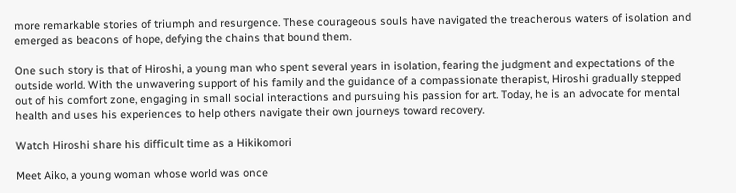more remarkable stories of triumph and resurgence. These courageous souls have navigated the treacherous waters of isolation and emerged as beacons of hope, defying the chains that bound them.

One such story is that of Hiroshi, a young man who spent several years in isolation, fearing the judgment and expectations of the outside world. With the unwavering support of his family and the guidance of a compassionate therapist, Hiroshi gradually stepped out of his comfort zone, engaging in small social interactions and pursuing his passion for art. Today, he is an advocate for mental health and uses his experiences to help others navigate their own journeys toward recovery.

Watch Hiroshi share his difficult time as a Hikikomori

Meet Aiko, a young woman whose world was once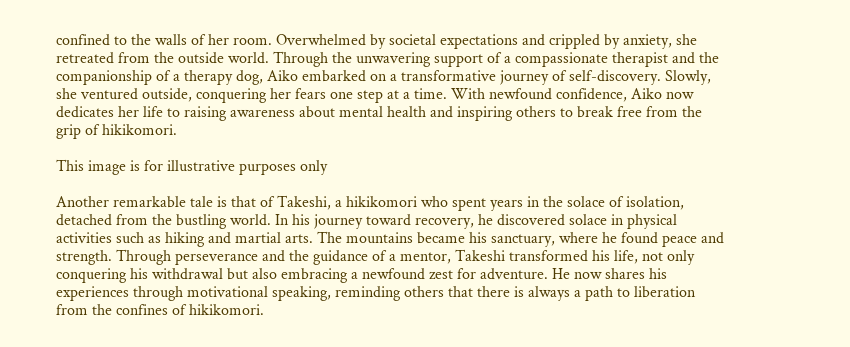confined to the walls of her room. Overwhelmed by societal expectations and crippled by anxiety, she retreated from the outside world. Through the unwavering support of a compassionate therapist and the companionship of a therapy dog, Aiko embarked on a transformative journey of self-discovery. Slowly, she ventured outside, conquering her fears one step at a time. With newfound confidence, Aiko now dedicates her life to raising awareness about mental health and inspiring others to break free from the grip of hikikomori.

This image is for illustrative purposes only

Another remarkable tale is that of Takeshi, a hikikomori who spent years in the solace of isolation, detached from the bustling world. In his journey toward recovery, he discovered solace in physical activities such as hiking and martial arts. The mountains became his sanctuary, where he found peace and strength. Through perseverance and the guidance of a mentor, Takeshi transformed his life, not only conquering his withdrawal but also embracing a newfound zest for adventure. He now shares his experiences through motivational speaking, reminding others that there is always a path to liberation from the confines of hikikomori.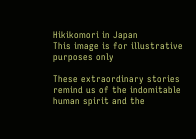Hikikomori in Japan
This image is for illustrative purposes only

These extraordinary stories remind us of the indomitable human spirit and the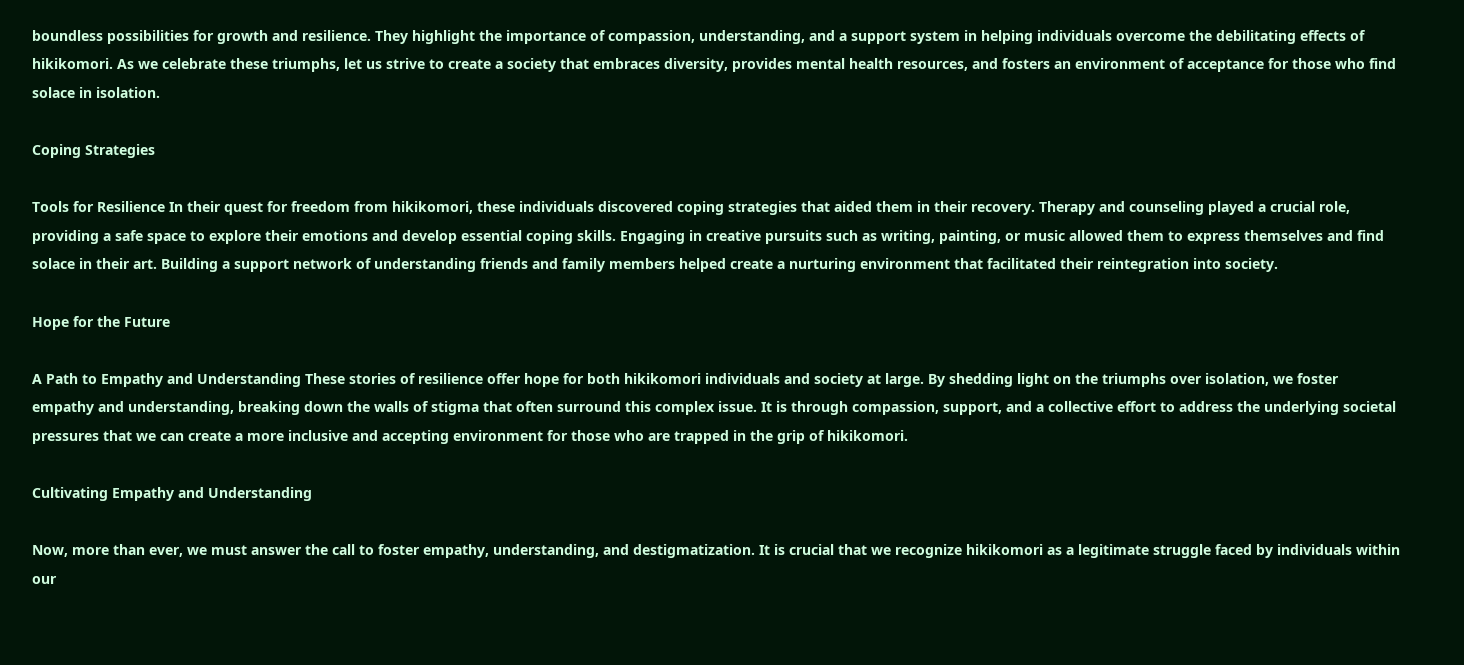boundless possibilities for growth and resilience. They highlight the importance of compassion, understanding, and a support system in helping individuals overcome the debilitating effects of hikikomori. As we celebrate these triumphs, let us strive to create a society that embraces diversity, provides mental health resources, and fosters an environment of acceptance for those who find solace in isolation.

Coping Strategies

Tools for Resilience In their quest for freedom from hikikomori, these individuals discovered coping strategies that aided them in their recovery. Therapy and counseling played a crucial role, providing a safe space to explore their emotions and develop essential coping skills. Engaging in creative pursuits such as writing, painting, or music allowed them to express themselves and find solace in their art. Building a support network of understanding friends and family members helped create a nurturing environment that facilitated their reintegration into society.

Hope for the Future

A Path to Empathy and Understanding These stories of resilience offer hope for both hikikomori individuals and society at large. By shedding light on the triumphs over isolation, we foster empathy and understanding, breaking down the walls of stigma that often surround this complex issue. It is through compassion, support, and a collective effort to address the underlying societal pressures that we can create a more inclusive and accepting environment for those who are trapped in the grip of hikikomori.

Cultivating Empathy and Understanding

Now, more than ever, we must answer the call to foster empathy, understanding, and destigmatization. It is crucial that we recognize hikikomori as a legitimate struggle faced by individuals within our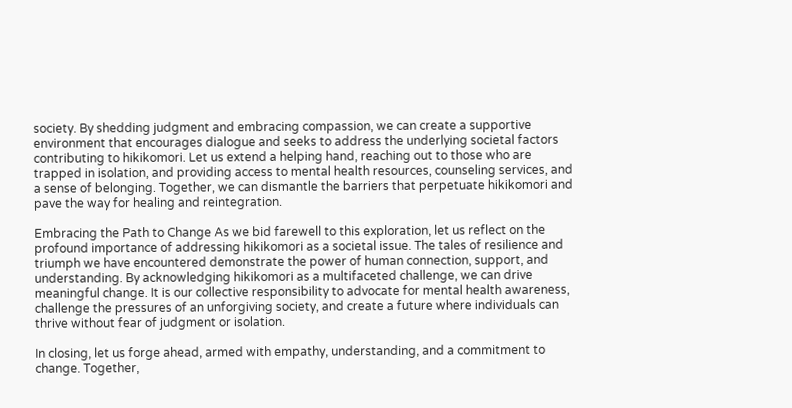society. By shedding judgment and embracing compassion, we can create a supportive environment that encourages dialogue and seeks to address the underlying societal factors contributing to hikikomori. Let us extend a helping hand, reaching out to those who are trapped in isolation, and providing access to mental health resources, counseling services, and a sense of belonging. Together, we can dismantle the barriers that perpetuate hikikomori and pave the way for healing and reintegration.

Embracing the Path to Change As we bid farewell to this exploration, let us reflect on the profound importance of addressing hikikomori as a societal issue. The tales of resilience and triumph we have encountered demonstrate the power of human connection, support, and understanding. By acknowledging hikikomori as a multifaceted challenge, we can drive meaningful change. It is our collective responsibility to advocate for mental health awareness, challenge the pressures of an unforgiving society, and create a future where individuals can thrive without fear of judgment or isolation.

In closing, let us forge ahead, armed with empathy, understanding, and a commitment to change. Together,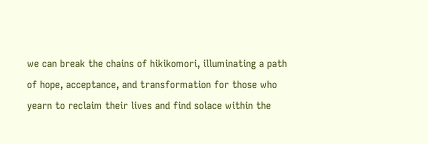we can break the chains of hikikomori, illuminating a path of hope, acceptance, and transformation for those who yearn to reclaim their lives and find solace within the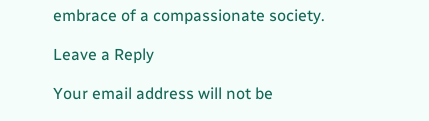embrace of a compassionate society.

Leave a Reply

Your email address will not be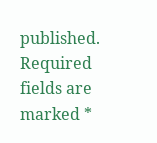published. Required fields are marked *